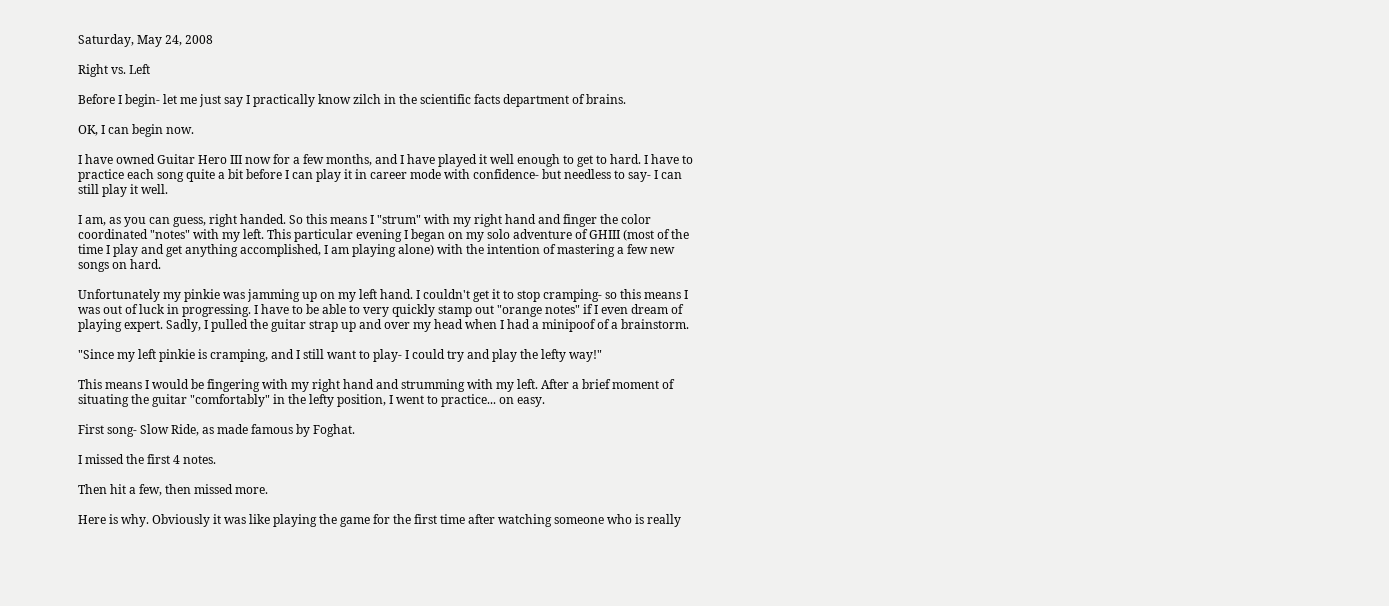Saturday, May 24, 2008

Right vs. Left

Before I begin- let me just say I practically know zilch in the scientific facts department of brains.

OK, I can begin now.

I have owned Guitar Hero III now for a few months, and I have played it well enough to get to hard. I have to practice each song quite a bit before I can play it in career mode with confidence- but needless to say- I can still play it well.

I am, as you can guess, right handed. So this means I "strum" with my right hand and finger the color coordinated "notes" with my left. This particular evening I began on my solo adventure of GHIII (most of the time I play and get anything accomplished, I am playing alone) with the intention of mastering a few new songs on hard.

Unfortunately my pinkie was jamming up on my left hand. I couldn't get it to stop cramping- so this means I was out of luck in progressing. I have to be able to very quickly stamp out "orange notes" if I even dream of playing expert. Sadly, I pulled the guitar strap up and over my head when I had a minipoof of a brainstorm.

"Since my left pinkie is cramping, and I still want to play- I could try and play the lefty way!"

This means I would be fingering with my right hand and strumming with my left. After a brief moment of situating the guitar "comfortably" in the lefty position, I went to practice... on easy.

First song- Slow Ride, as made famous by Foghat.

I missed the first 4 notes.

Then hit a few, then missed more.

Here is why. Obviously it was like playing the game for the first time after watching someone who is really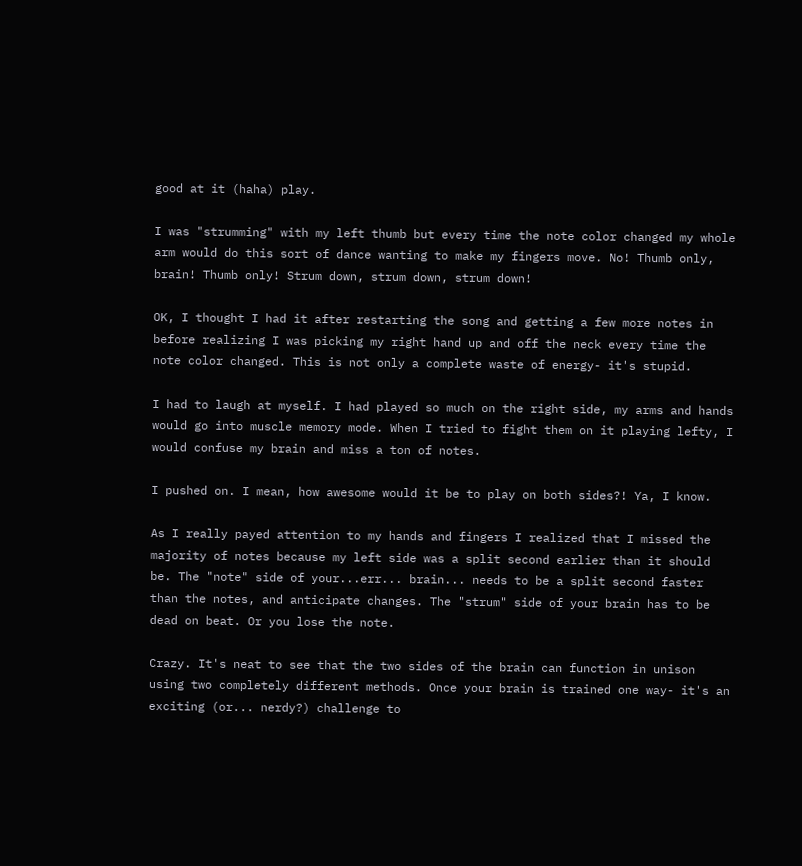good at it (haha) play.

I was "strumming" with my left thumb but every time the note color changed my whole arm would do this sort of dance wanting to make my fingers move. No! Thumb only, brain! Thumb only! Strum down, strum down, strum down!

OK, I thought I had it after restarting the song and getting a few more notes in before realizing I was picking my right hand up and off the neck every time the note color changed. This is not only a complete waste of energy- it's stupid.

I had to laugh at myself. I had played so much on the right side, my arms and hands would go into muscle memory mode. When I tried to fight them on it playing lefty, I would confuse my brain and miss a ton of notes.

I pushed on. I mean, how awesome would it be to play on both sides?! Ya, I know.

As I really payed attention to my hands and fingers I realized that I missed the majority of notes because my left side was a split second earlier than it should be. The "note" side of your...err... brain... needs to be a split second faster than the notes, and anticipate changes. The "strum" side of your brain has to be dead on beat. Or you lose the note.

Crazy. It's neat to see that the two sides of the brain can function in unison using two completely different methods. Once your brain is trained one way- it's an exciting (or... nerdy?) challenge to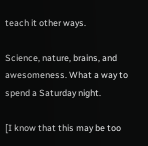teach it other ways.

Science, nature, brains, and awesomeness. What a way to spend a Saturday night.

[I know that this may be too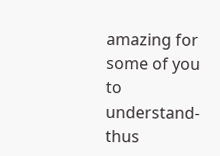amazing for some of you to understand- thus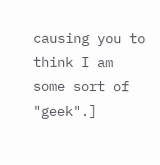causing you to think I am some sort of "geek".]